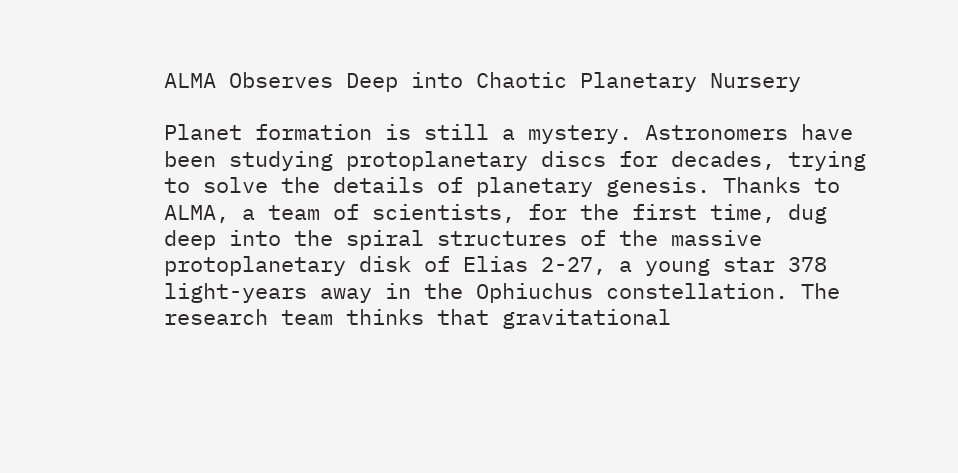ALMA Observes Deep into Chaotic Planetary Nursery

Planet formation is still a mystery. Astronomers have been studying protoplanetary discs for decades, trying to solve the details of planetary genesis. Thanks to ALMA, a team of scientists, for the first time, dug deep into the spiral structures of the massive protoplanetary disk of Elias 2-27, a young star 378 light-years away in the Ophiuchus constellation. The research team thinks that gravitational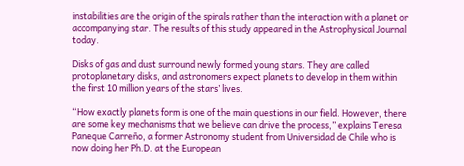instabilities are the origin of the spirals rather than the interaction with a planet or accompanying star. The results of this study appeared in the Astrophysical Journal today.

Disks of gas and dust surround newly formed young stars. They are called protoplanetary disks, and astronomers expect planets to develop in them within the first 10 million years of the stars’ lives.

“How exactly planets form is one of the main questions in our field. However, there are some key mechanisms that we believe can drive the process,” explains Teresa Paneque Carreño, a former Astronomy student from Universidad de Chile who is now doing her Ph.D. at the European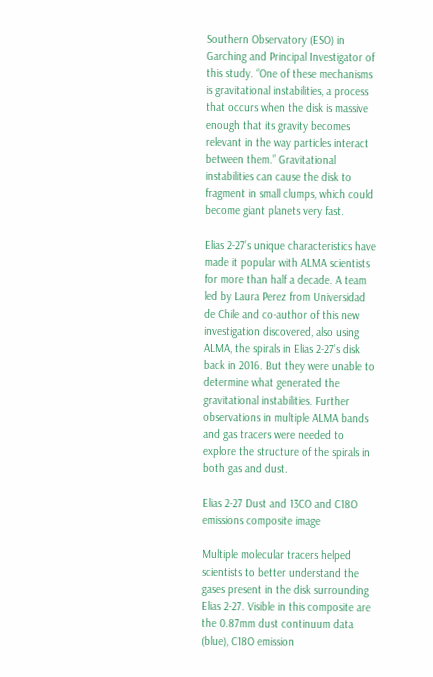Southern Observatory (ESO) in Garching and Principal Investigator of this study. “One of these mechanisms is gravitational instabilities, a process that occurs when the disk is massive enough that its gravity becomes relevant in the way particles interact between them.” Gravitational instabilities can cause the disk to fragment in small clumps, which could become giant planets very fast.

Elias 2-27’s unique characteristics have made it popular with ALMA scientists for more than half a decade. A team led by Laura Perez from Universidad de Chile and co-author of this new investigation discovered, also using ALMA, the spirals in Elias 2-27’s disk back in 2016. But they were unable to determine what generated the gravitational instabilities. Further observations in multiple ALMA bands and gas tracers were needed to explore the structure of the spirals in both gas and dust.

Elias 2-27 Dust and 13CO and C18O emissions composite image

Multiple molecular tracers helped scientists to better understand the gases present in the disk surrounding Elias 2-27. Visible in this composite are the 0.87mm dust continuum data (blue), C18O emission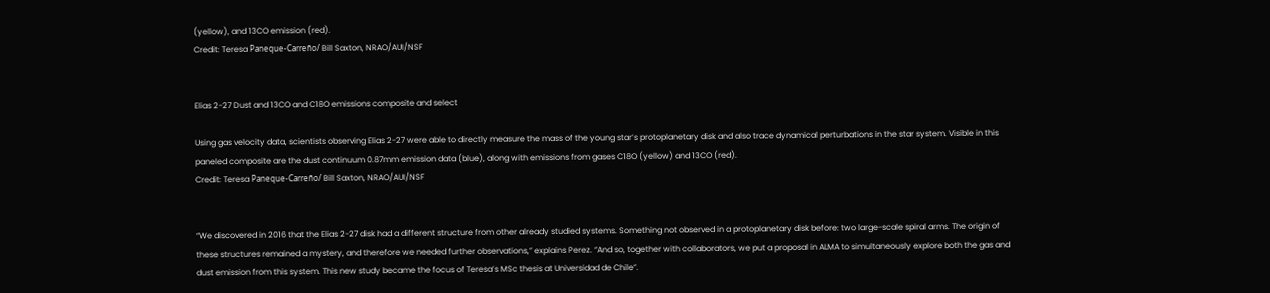(yellow), and 13CO emission (red).
Credit: Teresa Paneque-Carreño/ Bill Saxton, NRAO/AUI/NSF


Elias 2-27 Dust and 13CO and C18O emissions composite and select

Using gas velocity data, scientists observing Elias 2-27 were able to directly measure the mass of the young star’s protoplanetary disk and also trace dynamical perturbations in the star system. Visible in this paneled composite are the dust continuum 0.87mm emission data (blue), along with emissions from gases C18O (yellow) and 13CO (red).
Credit: Teresa Paneque-Carreño/ Bill Saxton, NRAO/AUI/NSF


“We discovered in 2016 that the Elias 2-27 disk had a different structure from other already studied systems. Something not observed in a protoplanetary disk before: two large-scale spiral arms. The origin of these structures remained a mystery, and therefore we needed further observations,” explains Perez. “And so, together with collaborators, we put a proposal in ALMA to simultaneously explore both the gas and dust emission from this system. This new study became the focus of Teresa’s MSc thesis at Universidad de Chile”.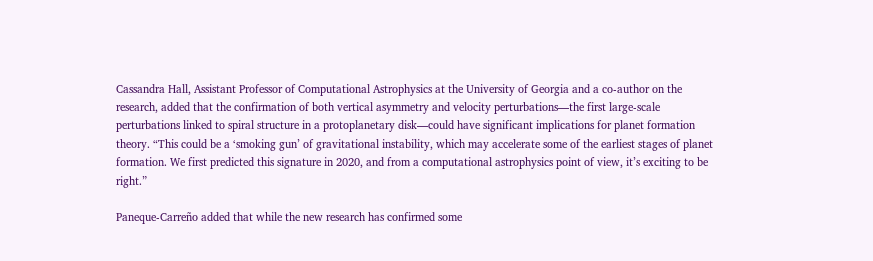Cassandra Hall, Assistant Professor of Computational Astrophysics at the University of Georgia and a co-author on the research, added that the confirmation of both vertical asymmetry and velocity perturbations—the first large-scale perturbations linked to spiral structure in a protoplanetary disk—could have significant implications for planet formation theory. “This could be a ‘smoking gun’ of gravitational instability, which may accelerate some of the earliest stages of planet formation. We first predicted this signature in 2020, and from a computational astrophysics point of view, it’s exciting to be right.”

Paneque-Carreño added that while the new research has confirmed some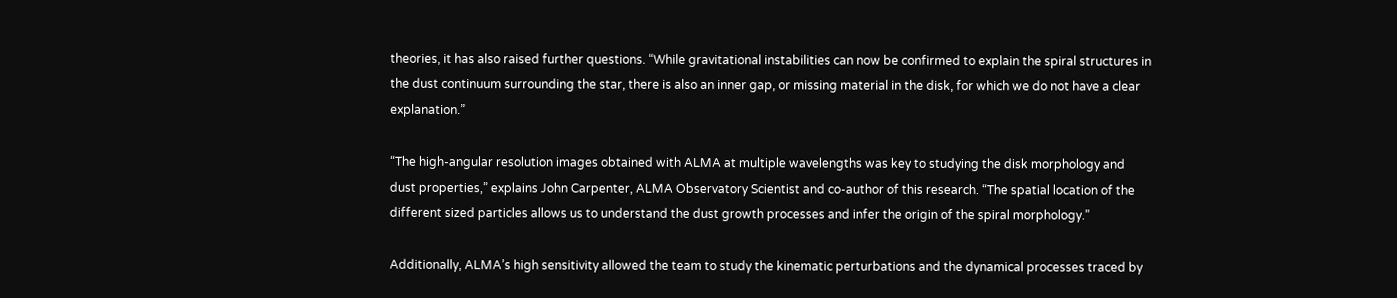theories, it has also raised further questions. “While gravitational instabilities can now be confirmed to explain the spiral structures in the dust continuum surrounding the star, there is also an inner gap, or missing material in the disk, for which we do not have a clear explanation.”

“The high-angular resolution images obtained with ALMA at multiple wavelengths was key to studying the disk morphology and dust properties,” explains John Carpenter, ALMA Observatory Scientist and co-author of this research. “The spatial location of the different sized particles allows us to understand the dust growth processes and infer the origin of the spiral morphology.”

Additionally, ALMA’s high sensitivity allowed the team to study the kinematic perturbations and the dynamical processes traced by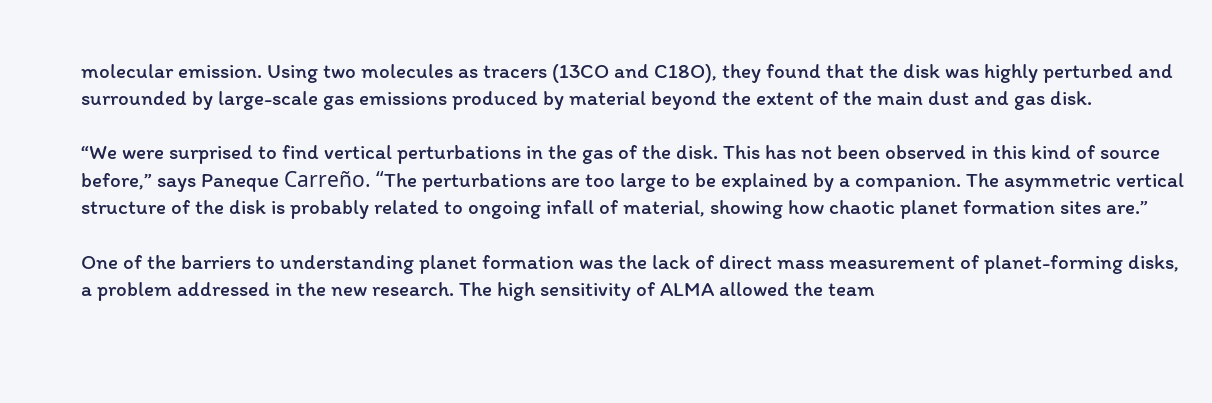molecular emission. Using two molecules as tracers (13CO and C18O), they found that the disk was highly perturbed and surrounded by large-scale gas emissions produced by material beyond the extent of the main dust and gas disk.

“We were surprised to find vertical perturbations in the gas of the disk. This has not been observed in this kind of source before,” says Paneque Carreño. “The perturbations are too large to be explained by a companion. The asymmetric vertical structure of the disk is probably related to ongoing infall of material, showing how chaotic planet formation sites are.”

One of the barriers to understanding planet formation was the lack of direct mass measurement of planet-forming disks, a problem addressed in the new research. The high sensitivity of ALMA allowed the team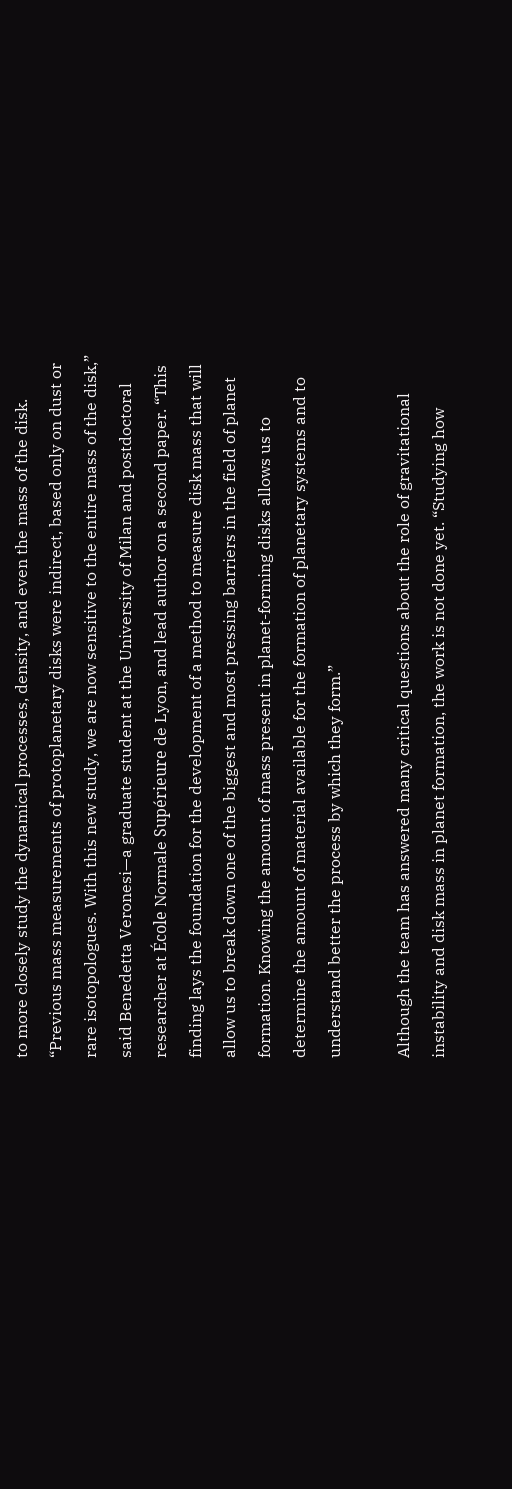to more closely study the dynamical processes, density, and even the mass of the disk. “Previous mass measurements of protoplanetary disks were indirect, based only on dust or rare isotopologues. With this new study, we are now sensitive to the entire mass of the disk,” said Benedetta Veronesi—a graduate student at the University of Milan and postdoctoral researcher at École Normale Supérieure de Lyon, and lead author on a second paper. “This finding lays the foundation for the development of a method to measure disk mass that will allow us to break down one of the biggest and most pressing barriers in the field of planet formation. Knowing the amount of mass present in planet-forming disks allows us to determine the amount of material available for the formation of planetary systems and to understand better the process by which they form.”

Although the team has answered many critical questions about the role of gravitational instability and disk mass in planet formation, the work is not done yet. “Studying how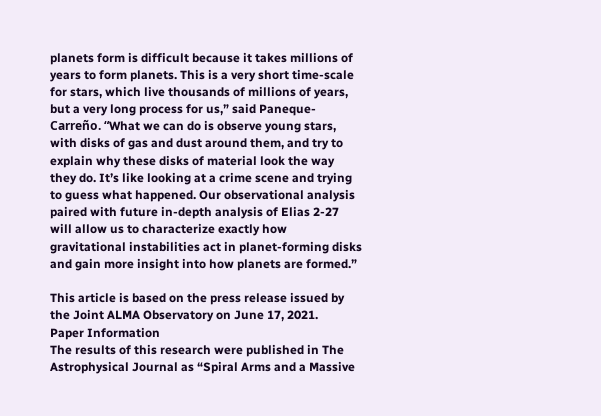planets form is difficult because it takes millions of years to form planets. This is a very short time-scale for stars, which live thousands of millions of years, but a very long process for us,” said Paneque-Carreño. “What we can do is observe young stars, with disks of gas and dust around them, and try to explain why these disks of material look the way they do. It’s like looking at a crime scene and trying to guess what happened. Our observational analysis paired with future in-depth analysis of Elias 2-27 will allow us to characterize exactly how gravitational instabilities act in planet-forming disks and gain more insight into how planets are formed.”

This article is based on the press release issued by the Joint ALMA Observatory on June 17, 2021.
Paper Information
The results of this research were published in The Astrophysical Journal as “Spiral Arms and a Massive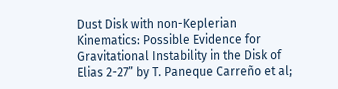Dust Disk with non-Keplerian Kinematics: Possible Evidence for Gravitational Instability in the Disk of Elias 2-27” by T. Paneque Carreño et al;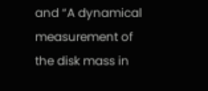and “A dynamical measurement of the disk mass in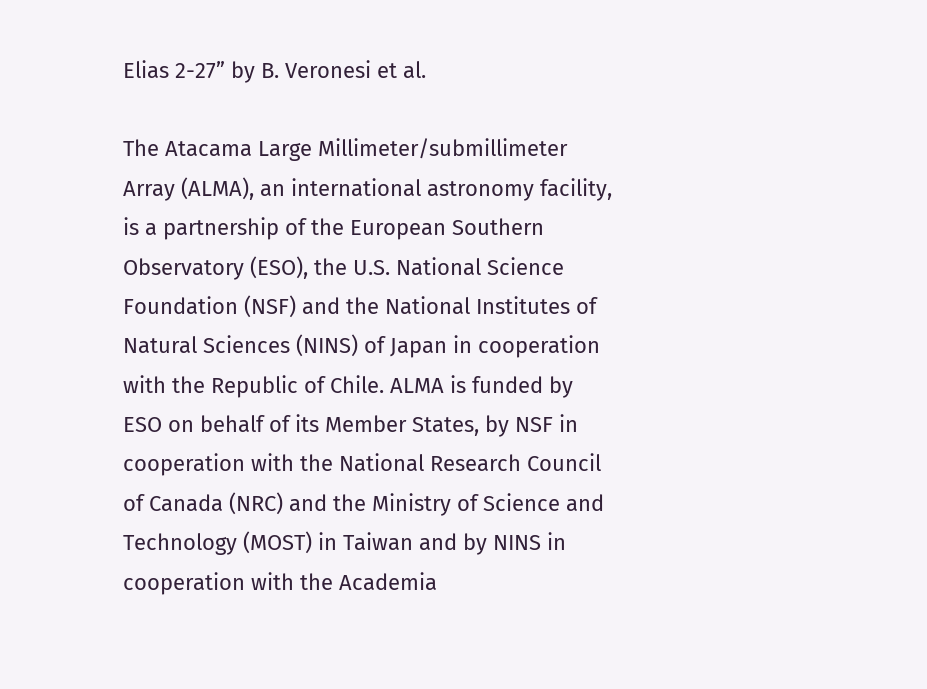Elias 2-27” by B. Veronesi et al.

The Atacama Large Millimeter/submillimeter Array (ALMA), an international astronomy facility, is a partnership of the European Southern Observatory (ESO), the U.S. National Science Foundation (NSF) and the National Institutes of Natural Sciences (NINS) of Japan in cooperation with the Republic of Chile. ALMA is funded by ESO on behalf of its Member States, by NSF in cooperation with the National Research Council of Canada (NRC) and the Ministry of Science and Technology (MOST) in Taiwan and by NINS in cooperation with the Academia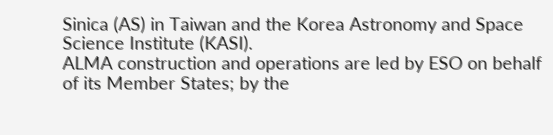Sinica (AS) in Taiwan and the Korea Astronomy and Space Science Institute (KASI).
ALMA construction and operations are led by ESO on behalf of its Member States; by the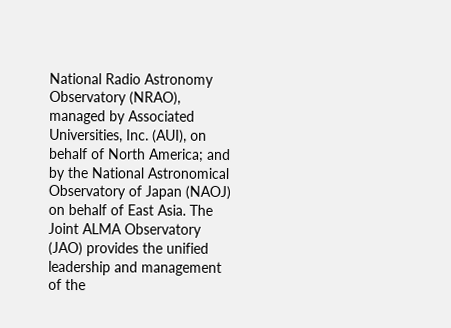National Radio Astronomy Observatory (NRAO), managed by Associated Universities, Inc. (AUI), on behalf of North America; and by the National Astronomical Observatory of Japan (NAOJ) on behalf of East Asia. The Joint ALMA Observatory (JAO) provides the unified leadership and management of the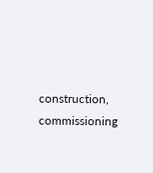construction, commissioning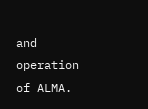and operation of ALMA.